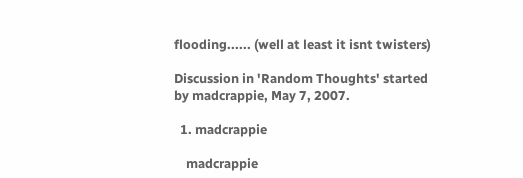flooding...... (well at least it isnt twisters)

Discussion in 'Random Thoughts' started by madcrappie, May 7, 2007.

  1. madcrappie

    madcrappie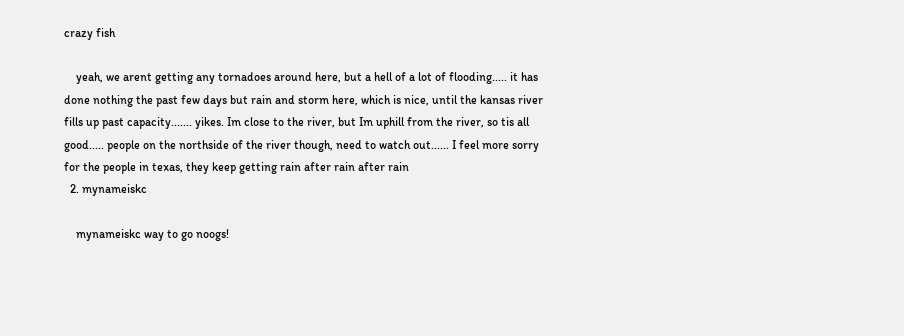crazy fish

    yeah, we arent getting any tornadoes around here, but a hell of a lot of flooding..... it has done nothing the past few days but rain and storm here, which is nice, until the kansas river fills up past capacity....... yikes. Im close to the river, but Im uphill from the river, so tis all good..... people on the northside of the river though, need to watch out...... I feel more sorry for the people in texas, they keep getting rain after rain after rain
  2. mynameiskc

    mynameiskc way to go noogs!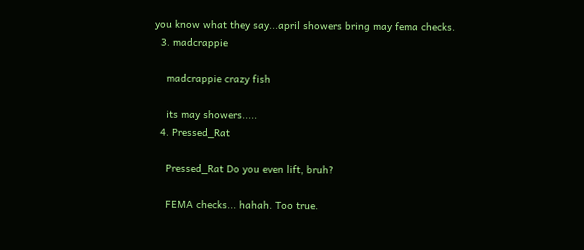you know what they say...april showers bring may fema checks.
  3. madcrappie

    madcrappie crazy fish

    its may showers.....
  4. Pressed_Rat

    Pressed_Rat Do you even lift, bruh?

    FEMA checks... hahah. Too true.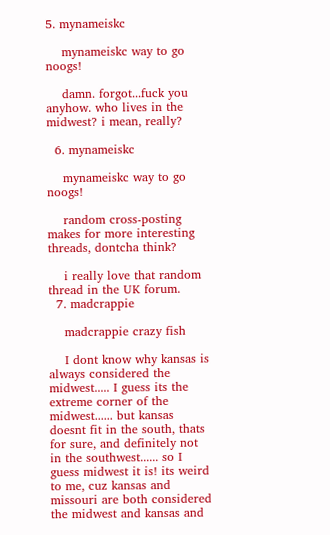5. mynameiskc

    mynameiskc way to go noogs!

    damn. forgot...fuck you anyhow. who lives in the midwest? i mean, really?

  6. mynameiskc

    mynameiskc way to go noogs!

    random cross-posting makes for more interesting threads, dontcha think?

    i really love that random thread in the UK forum.
  7. madcrappie

    madcrappie crazy fish

    I dont know why kansas is always considered the midwest..... I guess its the extreme corner of the midwest...... but kansas doesnt fit in the south, thats for sure, and definitely not in the southwest...... so I guess midwest it is! its weird to me, cuz kansas and missouri are both considered the midwest and kansas and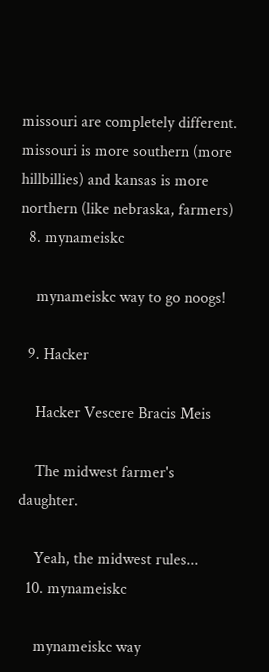missouri are completely different. missouri is more southern (more hillbillies) and kansas is more northern (like nebraska, farmers)
  8. mynameiskc

    mynameiskc way to go noogs!

  9. Hacker

    Hacker Vescere Bracis Meis

    The midwest farmer's daughter.

    Yeah, the midwest rules...
  10. mynameiskc

    mynameiskc way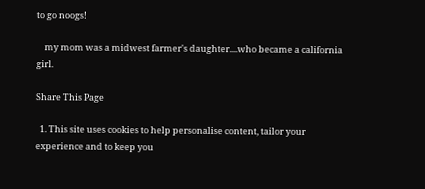to go noogs!

    my mom was a midwest farmer's daughter....who became a california girl.

Share This Page

  1. This site uses cookies to help personalise content, tailor your experience and to keep you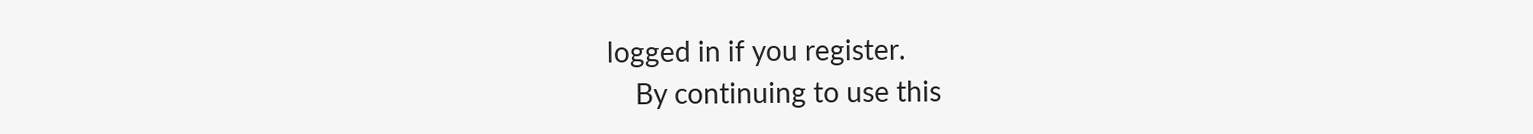logged in if you register.
    By continuing to use this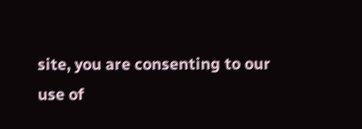site, you are consenting to our use of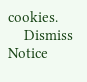cookies.
    Dismiss Notice